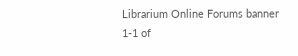Librarium Online Forums banner
1-1 of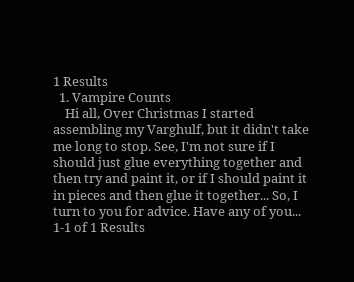1 Results
  1. Vampire Counts
    Hi all, Over Christmas I started assembling my Varghulf, but it didn't take me long to stop. See, I'm not sure if I should just glue everything together and then try and paint it, or if I should paint it in pieces and then glue it together... So, I turn to you for advice. Have any of you...
1-1 of 1 Results